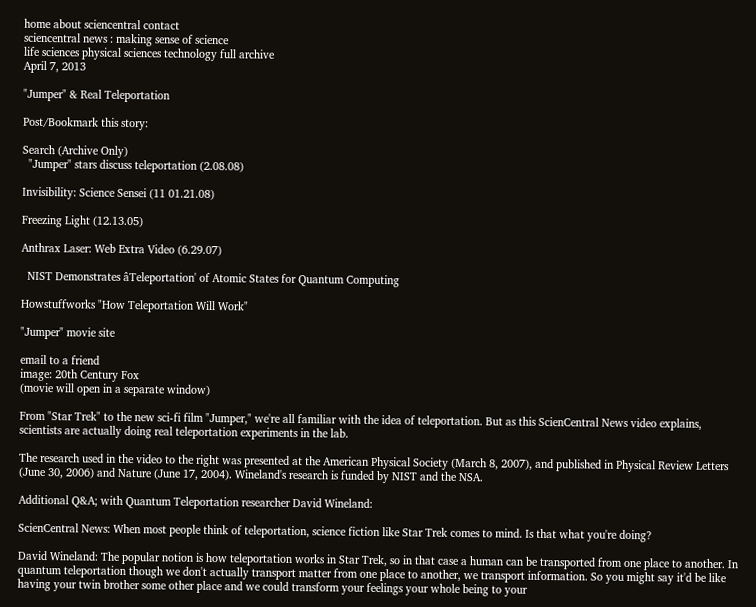home about sciencentral contact
sciencentral news : making sense of science
life sciences physical sciences technology full archive
April 7, 2013

"Jumper" & Real Teleportation

Post/Bookmark this story:

Search (Archive Only)
  "Jumper" stars discuss teleportation (2.08.08)

Invisibility: Science Sensei (11 01.21.08)

Freezing Light (12.13.05)

Anthrax Laser: Web Extra Video (6.29.07)

  NIST Demonstrates âTeleportation' of Atomic States for Quantum Computing

Howstuffworks "How Teleportation Will Work"

"Jumper" movie site

email to a friend
image: 20th Century Fox
(movie will open in a separate window)

From "Star Trek" to the new sci-fi film "Jumper," we're all familiar with the idea of teleportation. But as this ScienCentral News video explains, scientists are actually doing real teleportation experiments in the lab.

The research used in the video to the right was presented at the American Physical Society (March 8, 2007), and published in Physical Review Letters (June 30, 2006) and Nature (June 17, 2004). Wineland's research is funded by NIST and the NSA.

Additional Q&A; with Quantum Teleportation researcher David Wineland:

ScienCentral News: When most people think of teleportation, science fiction like Star Trek comes to mind. Is that what you're doing?

David Wineland: The popular notion is how teleportation works in Star Trek, so in that case a human can be transported from one place to another. In quantum teleportation though we don't actually transport matter from one place to another, we transport information. So you might say it'd be like having your twin brother some other place and we could transform your feelings your whole being to your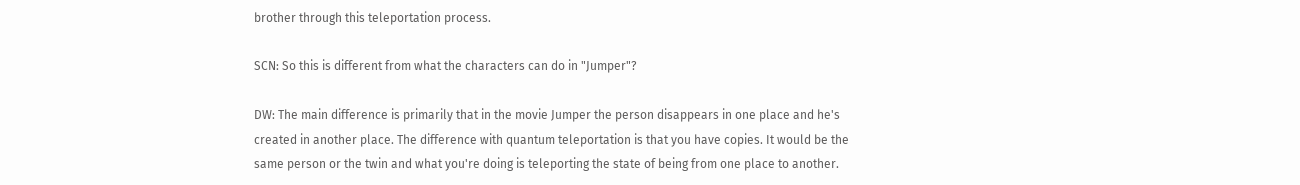brother through this teleportation process.

SCN: So this is different from what the characters can do in "Jumper"?

DW: The main difference is primarily that in the movie Jumper the person disappears in one place and he's created in another place. The difference with quantum teleportation is that you have copies. It would be the same person or the twin and what you're doing is teleporting the state of being from one place to another.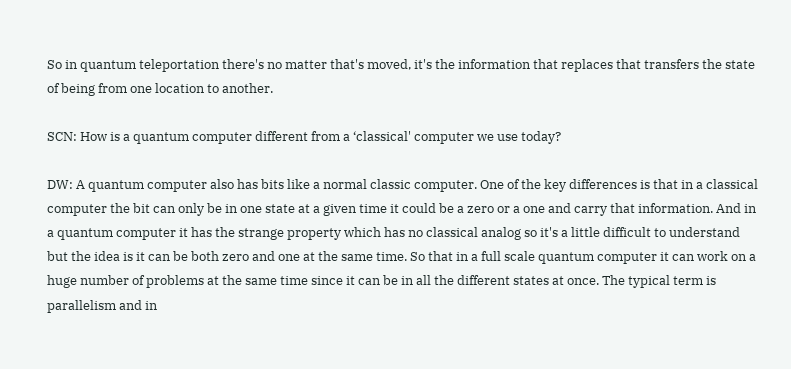So in quantum teleportation there's no matter that's moved, it's the information that replaces that transfers the state of being from one location to another.

SCN: How is a quantum computer different from a ‘classical' computer we use today?

DW: A quantum computer also has bits like a normal classic computer. One of the key differences is that in a classical computer the bit can only be in one state at a given time it could be a zero or a one and carry that information. And in a quantum computer it has the strange property which has no classical analog so it's a little difficult to understand but the idea is it can be both zero and one at the same time. So that in a full scale quantum computer it can work on a huge number of problems at the same time since it can be in all the different states at once. The typical term is parallelism and in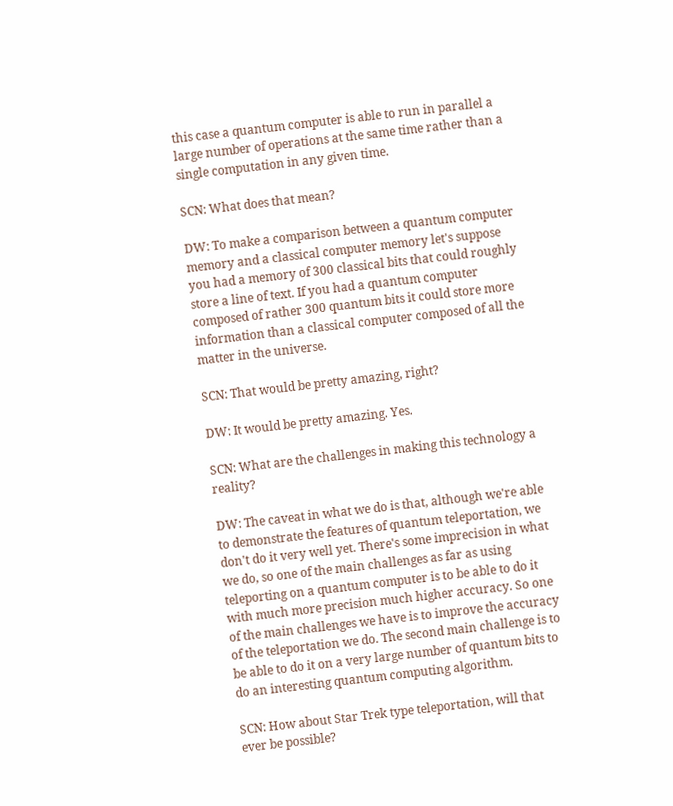this case a quantum computer is able to run in parallel a large number of operations at the same time rather than a single computation in any given time.

SCN: What does that mean?

DW: To make a comparison between a quantum computer memory and a classical computer memory let's suppose you had a memory of 300 classical bits that could roughly store a line of text. If you had a quantum computer composed of rather 300 quantum bits it could store more information than a classical computer composed of all the matter in the universe.

SCN: That would be pretty amazing, right?

DW: It would be pretty amazing. Yes.

SCN: What are the challenges in making this technology a reality?

DW: The caveat in what we do is that, although we're able to demonstrate the features of quantum teleportation, we don't do it very well yet. There's some imprecision in what we do, so one of the main challenges as far as using teleporting on a quantum computer is to be able to do it with much more precision much higher accuracy. So one of the main challenges we have is to improve the accuracy of the teleportation we do. The second main challenge is to be able to do it on a very large number of quantum bits to do an interesting quantum computing algorithm.

SCN: How about Star Trek type teleportation, will that ever be possible?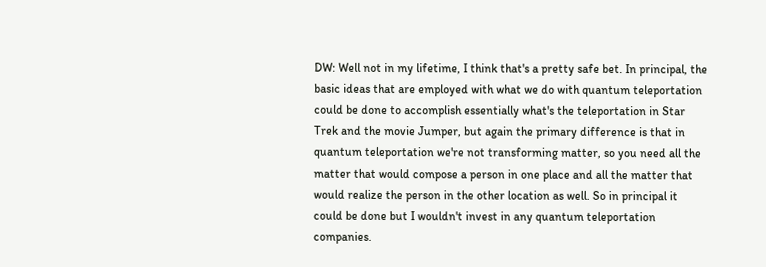DW: Well not in my lifetime, I think that's a pretty safe bet. In principal, the basic ideas that are employed with what we do with quantum teleportation could be done to accomplish essentially what's the teleportation in Star Trek and the movie Jumper, but again the primary difference is that in quantum teleportation we're not transforming matter, so you need all the matter that would compose a person in one place and all the matter that would realize the person in the other location as well. So in principal it could be done but I wouldn't invest in any quantum teleportation companies.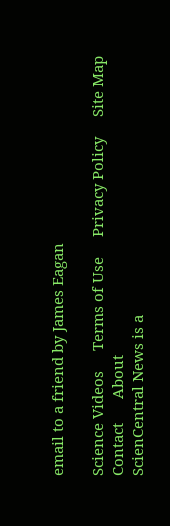email to a friend by James Eagan

Science Videos     Terms of Use     Privacy Policy     Site Map      Contact      About
ScienCentral News is a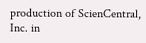production of ScienCentral, Inc. in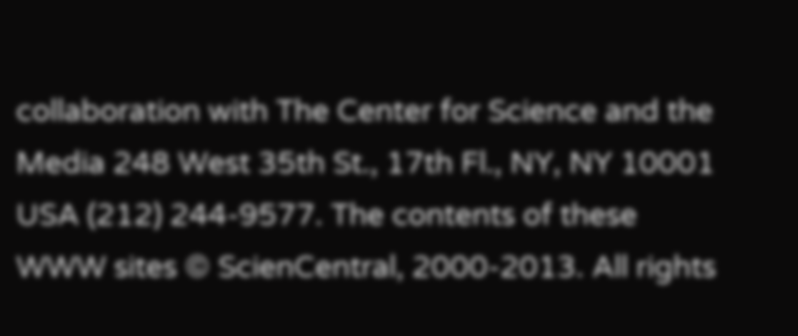collaboration with The Center for Science and the Media 248 West 35th St., 17th Fl., NY, NY 10001 USA (212) 244-9577. The contents of these WWW sites © ScienCentral, 2000-2013. All rights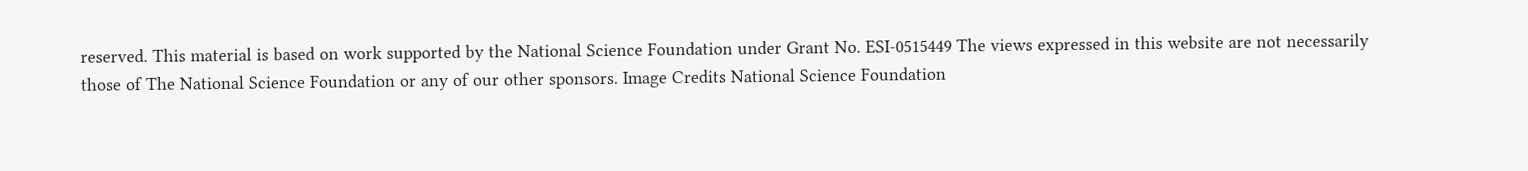reserved. This material is based on work supported by the National Science Foundation under Grant No. ESI-0515449 The views expressed in this website are not necessarily those of The National Science Foundation or any of our other sponsors. Image Credits National Science Foundation